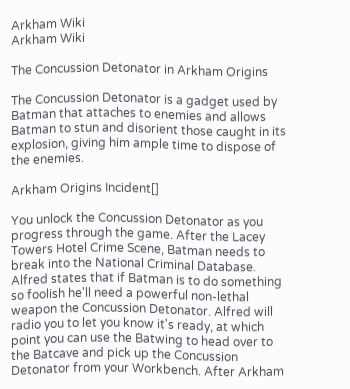Arkham Wiki
Arkham Wiki

The Concussion Detonator in Arkham Origins

The Concussion Detonator is a gadget used by Batman that attaches to enemies and allows Batman to stun and disorient those caught in its explosion, giving him ample time to dispose of the enemies.

Arkham Origins Incident[]

You unlock the Concussion Detonator as you progress through the game. After the Lacey Towers Hotel Crime Scene, Batman needs to break into the National Criminal Database. Alfred states that if Batman is to do something so foolish he'll need a powerful non-lethal weapon the Concussion Detonator. Alfred will radio you to let you know it's ready, at which point you can use the Batwing to head over to the Batcave and pick up the Concussion Detonator from your Workbench. After Arkham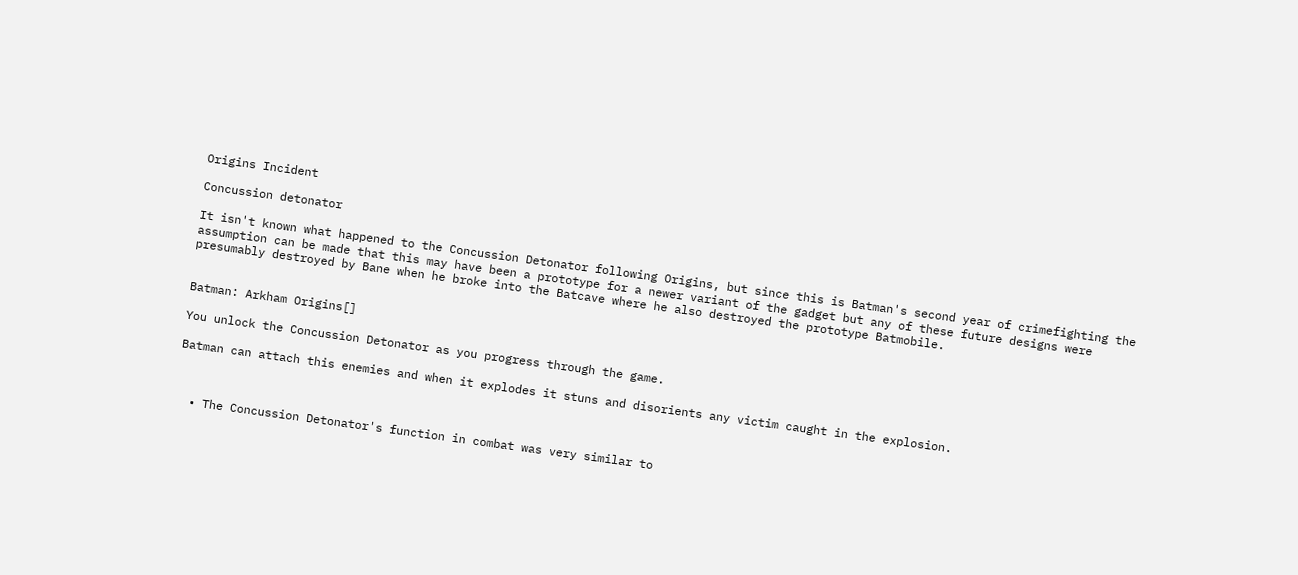Origins Incident

Concussion detonator

It isn't known what happened to the Concussion Detonator following Origins, but since this is Batman's second year of crimefighting the assumption can be made that this may have been a prototype for a newer variant of the gadget but any of these future designs were presumably destroyed by Bane when he broke into the Batcave where he also destroyed the prototype Batmobile.


Batman: Arkham Origins[]

You unlock the Concussion Detonator as you progress through the game.

Batman can attach this enemies and when it explodes it stuns and disorients any victim caught in the explosion.



  • The Concussion Detonator's function in combat was very similar to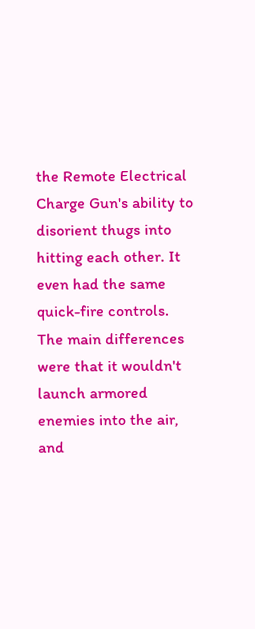the Remote Electrical Charge Gun's ability to disorient thugs into hitting each other. It even had the same quick-fire controls. The main differences were that it wouldn't launch armored enemies into the air, and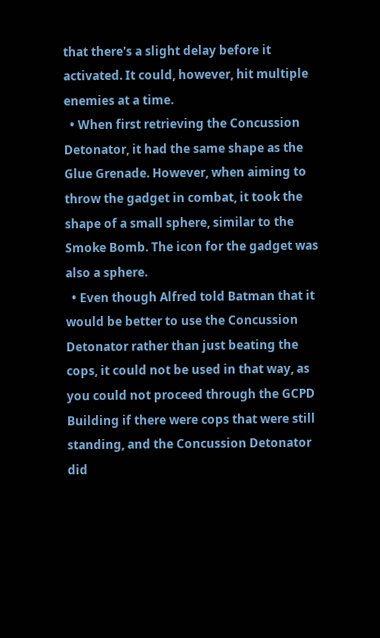that there's a slight delay before it activated. It could, however, hit multiple enemies at a time.
  • When first retrieving the Concussion Detonator, it had the same shape as the Glue Grenade. However, when aiming to throw the gadget in combat, it took the shape of a small sphere, similar to the Smoke Bomb. The icon for the gadget was also a sphere.
  • Even though Alfred told Batman that it would be better to use the Concussion Detonator rather than just beating the cops, it could not be used in that way, as you could not proceed through the GCPD Building if there were cops that were still standing, and the Concussion Detonator did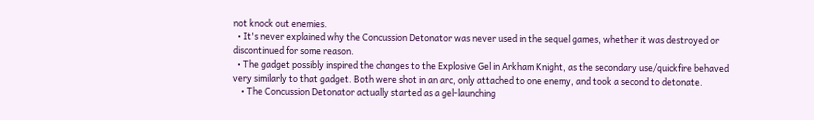not knock out enemies.
  • It's never explained why the Concussion Detonator was never used in the sequel games, whether it was destroyed or discontinued for some reason.
  • The gadget possibly inspired the changes to the Explosive Gel in Arkham Knight, as the secondary use/quickfire behaved very similarly to that gadget. Both were shot in an arc, only attached to one enemy, and took a second to detonate.
    • The Concussion Detonator actually started as a gel-launching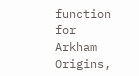function for Arkham Origins,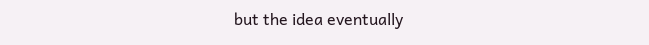but the idea eventually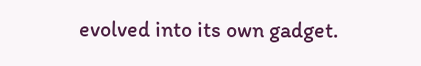evolved into its own gadget.